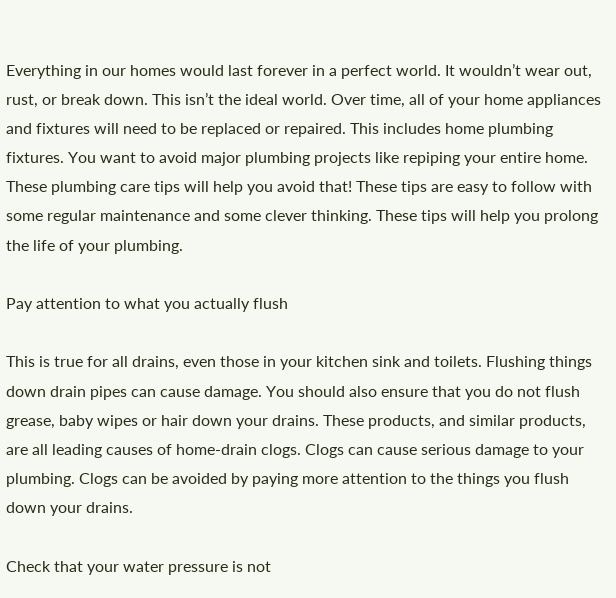Everything in our homes would last forever in a perfect world. It wouldn’t wear out, rust, or break down. This isn’t the ideal world. Over time, all of your home appliances and fixtures will need to be replaced or repaired. This includes home plumbing fixtures. You want to avoid major plumbing projects like repiping your entire home. These plumbing care tips will help you avoid that! These tips are easy to follow with some regular maintenance and some clever thinking. These tips will help you prolong the life of your plumbing.

Pay attention to what you actually flush

This is true for all drains, even those in your kitchen sink and toilets. Flushing things down drain pipes can cause damage. You should also ensure that you do not flush grease, baby wipes or hair down your drains. These products, and similar products, are all leading causes of home-drain clogs. Clogs can cause serious damage to your plumbing. Clogs can be avoided by paying more attention to the things you flush down your drains.

Check that your water pressure is not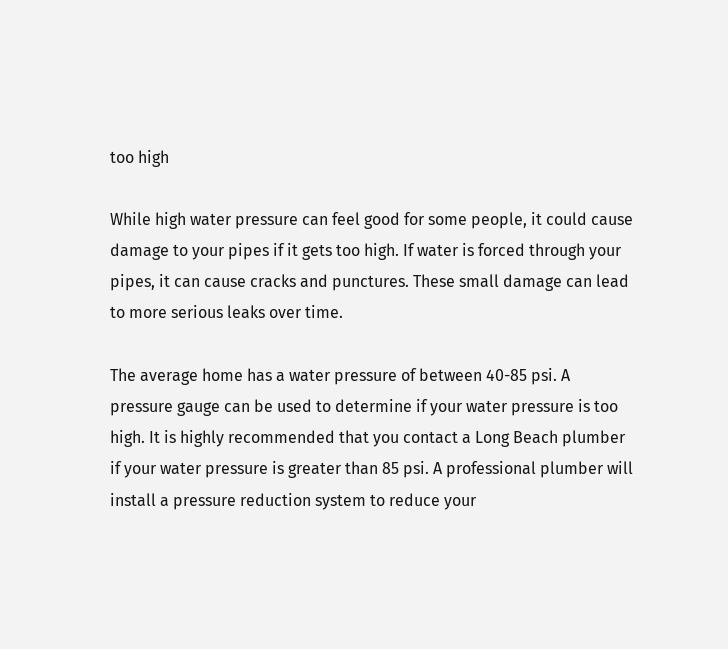too high

While high water pressure can feel good for some people, it could cause damage to your pipes if it gets too high. If water is forced through your pipes, it can cause cracks and punctures. These small damage can lead to more serious leaks over time.

The average home has a water pressure of between 40-85 psi. A pressure gauge can be used to determine if your water pressure is too high. It is highly recommended that you contact a Long Beach plumber if your water pressure is greater than 85 psi. A professional plumber will install a pressure reduction system to reduce your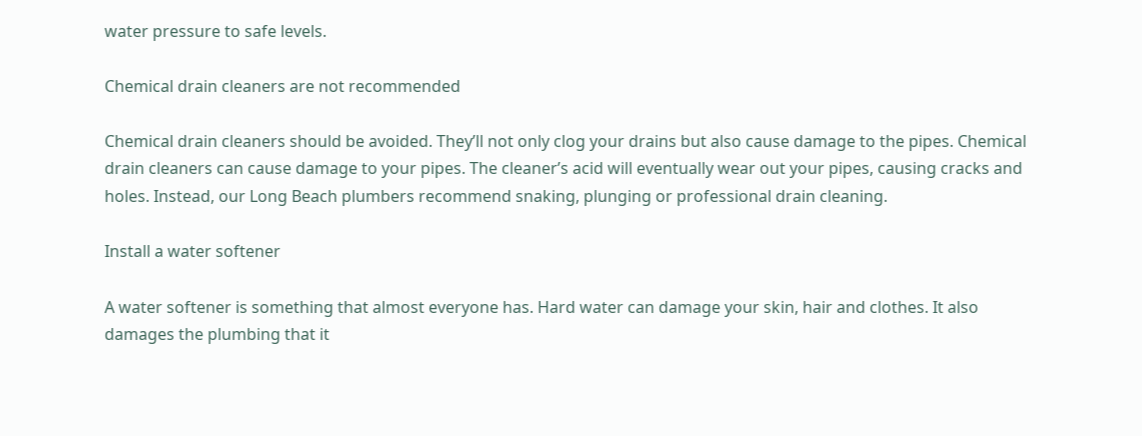water pressure to safe levels.

Chemical drain cleaners are not recommended

Chemical drain cleaners should be avoided. They’ll not only clog your drains but also cause damage to the pipes. Chemical drain cleaners can cause damage to your pipes. The cleaner’s acid will eventually wear out your pipes, causing cracks and holes. Instead, our Long Beach plumbers recommend snaking, plunging or professional drain cleaning.

Install a water softener

A water softener is something that almost everyone has. Hard water can damage your skin, hair and clothes. It also damages the plumbing that it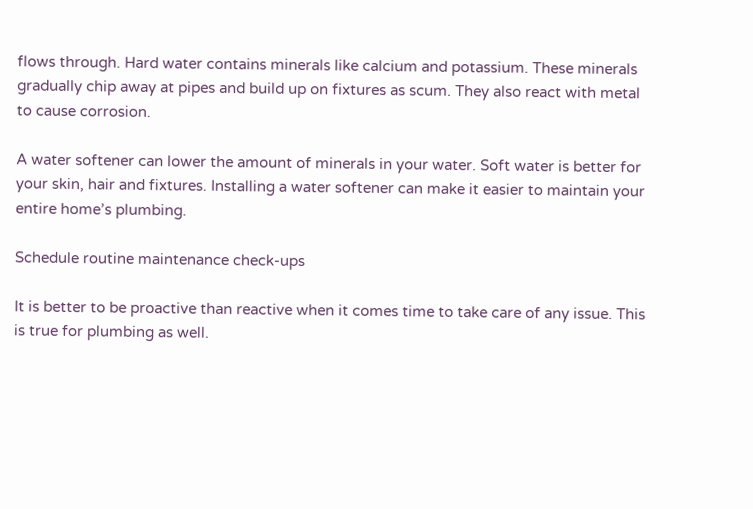flows through. Hard water contains minerals like calcium and potassium. These minerals gradually chip away at pipes and build up on fixtures as scum. They also react with metal to cause corrosion.

A water softener can lower the amount of minerals in your water. Soft water is better for your skin, hair and fixtures. Installing a water softener can make it easier to maintain your entire home’s plumbing.

Schedule routine maintenance check-ups

It is better to be proactive than reactive when it comes time to take care of any issue. This is true for plumbing as well.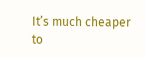It’s much cheaper to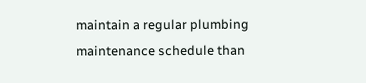maintain a regular plumbing maintenance schedule than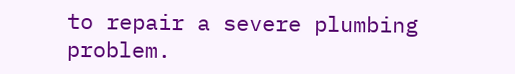to repair a severe plumbing problem.